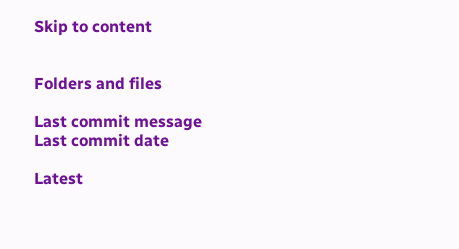Skip to content


Folders and files

Last commit message
Last commit date

Latest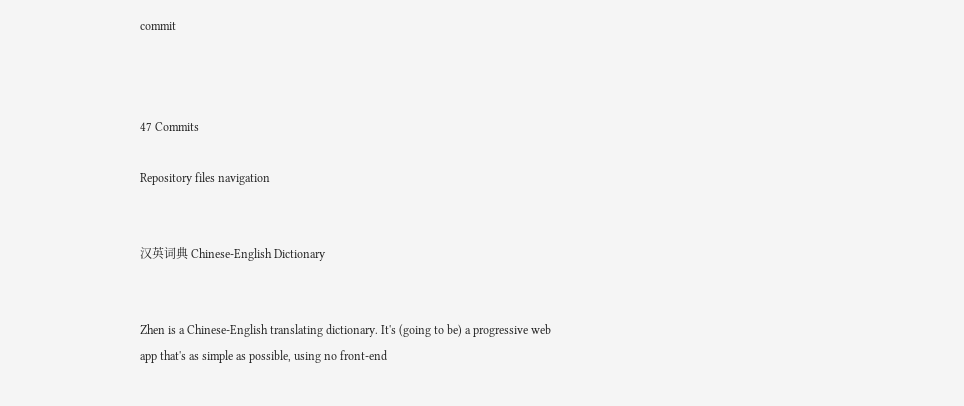commit



47 Commits

Repository files navigation


汉英词典 Chinese-English Dictionary


Zhen is a Chinese-English translating dictionary. It's (going to be) a progressive web app that's as simple as possible, using no front-end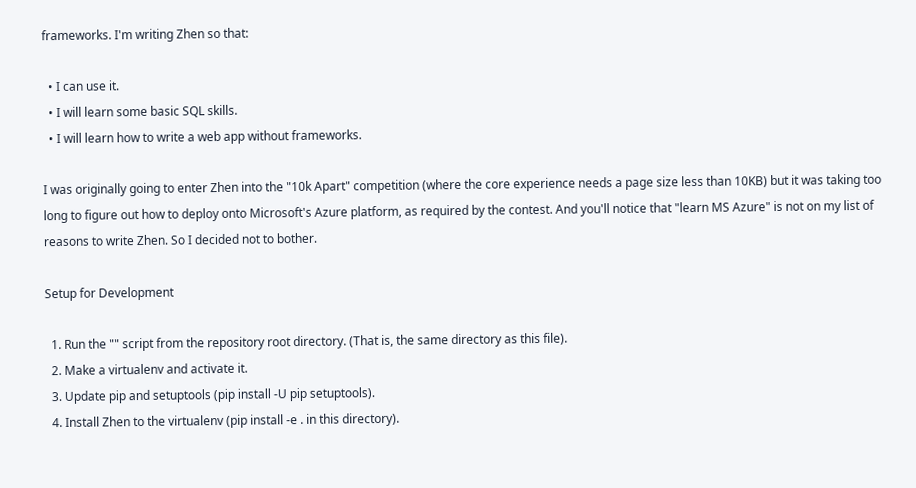frameworks. I'm writing Zhen so that:

  • I can use it.
  • I will learn some basic SQL skills.
  • I will learn how to write a web app without frameworks.

I was originally going to enter Zhen into the "10k Apart" competition (where the core experience needs a page size less than 10KB) but it was taking too long to figure out how to deploy onto Microsoft's Azure platform, as required by the contest. And you'll notice that "learn MS Azure" is not on my list of reasons to write Zhen. So I decided not to bother.

Setup for Development

  1. Run the "" script from the repository root directory. (That is, the same directory as this file).
  2. Make a virtualenv and activate it.
  3. Update pip and setuptools (pip install -U pip setuptools).
  4. Install Zhen to the virtualenv (pip install -e . in this directory).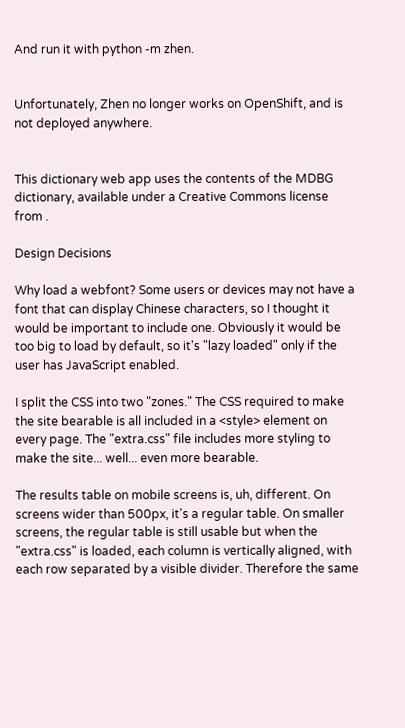And run it with python -m zhen.


Unfortunately, Zhen no longer works on OpenShift, and is not deployed anywhere.


This dictionary web app uses the contents of the MDBG dictionary, available under a Creative Commons license from .

Design Decisions

Why load a webfont? Some users or devices may not have a font that can display Chinese characters, so I thought it would be important to include one. Obviously it would be too big to load by default, so it's "lazy loaded" only if the user has JavaScript enabled.

I split the CSS into two "zones." The CSS required to make the site bearable is all included in a <style> element on every page. The "extra.css" file includes more styling to make the site... well... even more bearable.

The results table on mobile screens is, uh, different. On screens wider than 500px, it's a regular table. On smaller screens, the regular table is still usable but when the "extra.css" is loaded, each column is vertically aligned, with each row separated by a visible divider. Therefore the same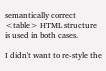semantically correct <table> HTML structure is used in both cases.

I didn't want to re-style the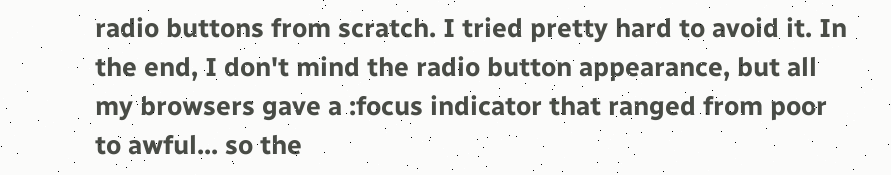radio buttons from scratch. I tried pretty hard to avoid it. In the end, I don't mind the radio button appearance, but all my browsers gave a :focus indicator that ranged from poor to awful... so the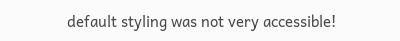default styling was not very accessible!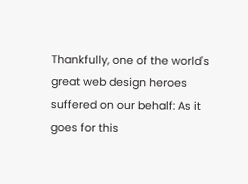Thankfully, one of the world's great web design heroes suffered on our behalf: As it goes for this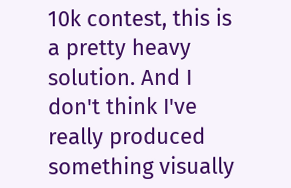10k contest, this is a pretty heavy solution. And I don't think I've really produced something visually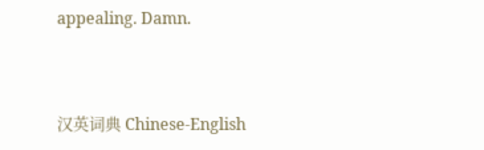appealing. Damn.


汉英词典 Chinese-English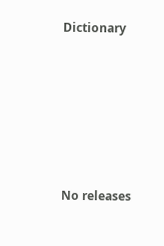Dictionary







No releases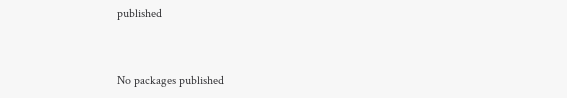published


No packages published